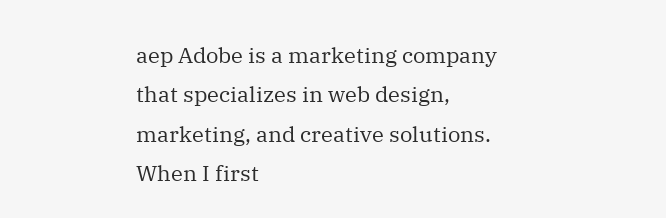aep Adobe is a marketing company that specializes in web design, marketing, and creative solutions. When I first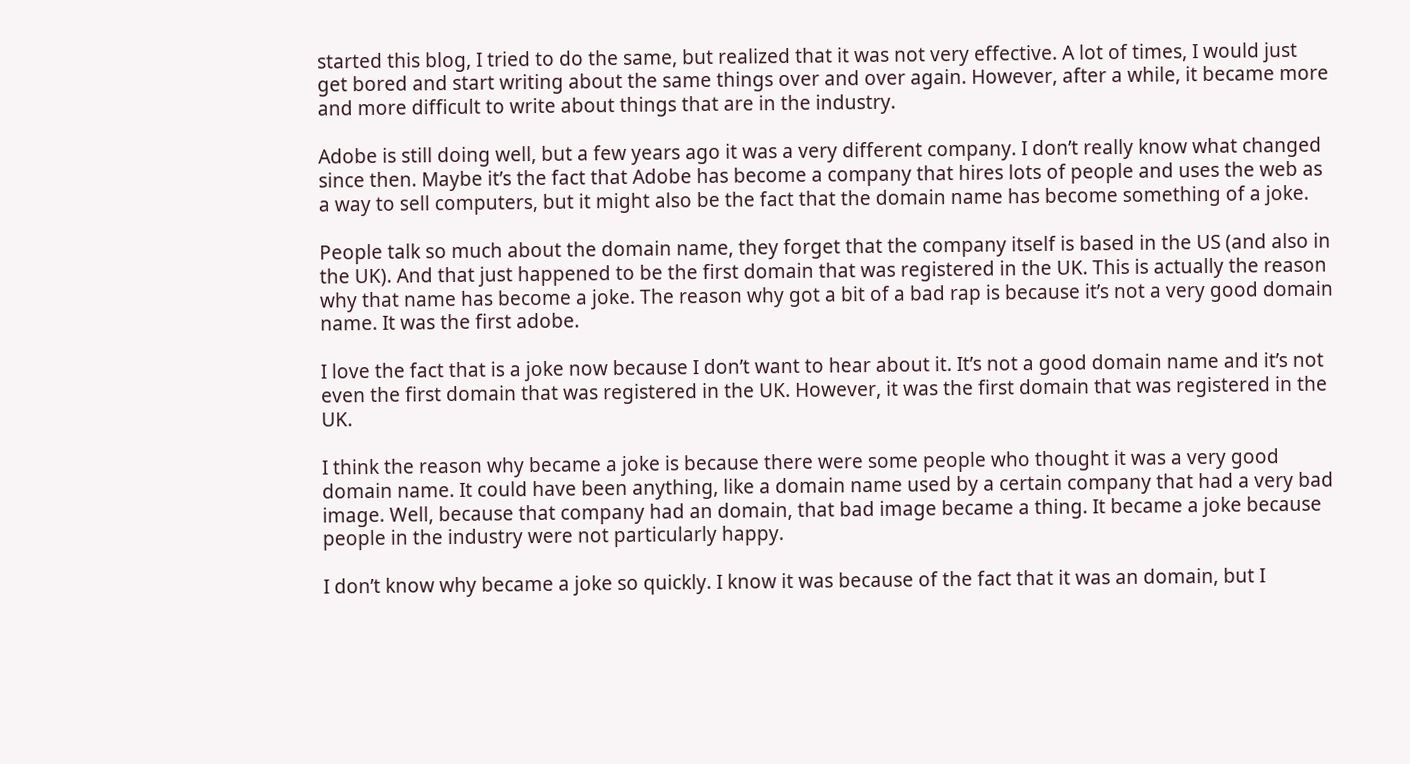started this blog, I tried to do the same, but realized that it was not very effective. A lot of times, I would just get bored and start writing about the same things over and over again. However, after a while, it became more and more difficult to write about things that are in the industry.

Adobe is still doing well, but a few years ago it was a very different company. I don’t really know what changed since then. Maybe it’s the fact that Adobe has become a company that hires lots of people and uses the web as a way to sell computers, but it might also be the fact that the domain name has become something of a joke.

People talk so much about the domain name, they forget that the company itself is based in the US (and also in the UK). And that just happened to be the first domain that was registered in the UK. This is actually the reason why that name has become a joke. The reason why got a bit of a bad rap is because it’s not a very good domain name. It was the first adobe.

I love the fact that is a joke now because I don’t want to hear about it. It’s not a good domain name and it’s not even the first domain that was registered in the UK. However, it was the first domain that was registered in the UK.

I think the reason why became a joke is because there were some people who thought it was a very good domain name. It could have been anything, like a domain name used by a certain company that had a very bad image. Well, because that company had an domain, that bad image became a thing. It became a joke because people in the industry were not particularly happy.

I don’t know why became a joke so quickly. I know it was because of the fact that it was an domain, but I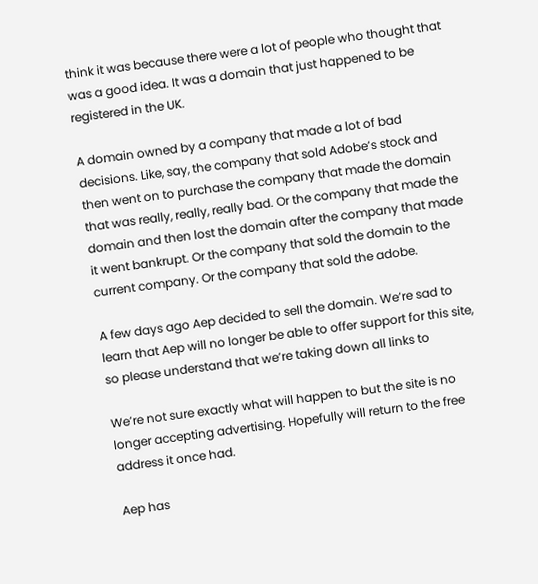think it was because there were a lot of people who thought that was a good idea. It was a domain that just happened to be registered in the UK.

A domain owned by a company that made a lot of bad decisions. Like, say, the company that sold Adobe’s stock and then went on to purchase the company that made the domain that was really, really, really bad. Or the company that made the domain and then lost the domain after the company that made it went bankrupt. Or the company that sold the domain to the current company. Or the company that sold the adobe.

A few days ago Aep decided to sell the domain. We’re sad to learn that Aep will no longer be able to offer support for this site, so please understand that we’re taking down all links to

We’re not sure exactly what will happen to but the site is no longer accepting advertising. Hopefully will return to the free address it once had.

Aep has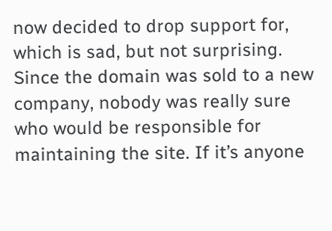now decided to drop support for, which is sad, but not surprising. Since the domain was sold to a new company, nobody was really sure who would be responsible for maintaining the site. If it’s anyone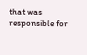that was responsible for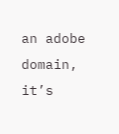an adobe domain, it’s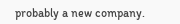probably a new company.